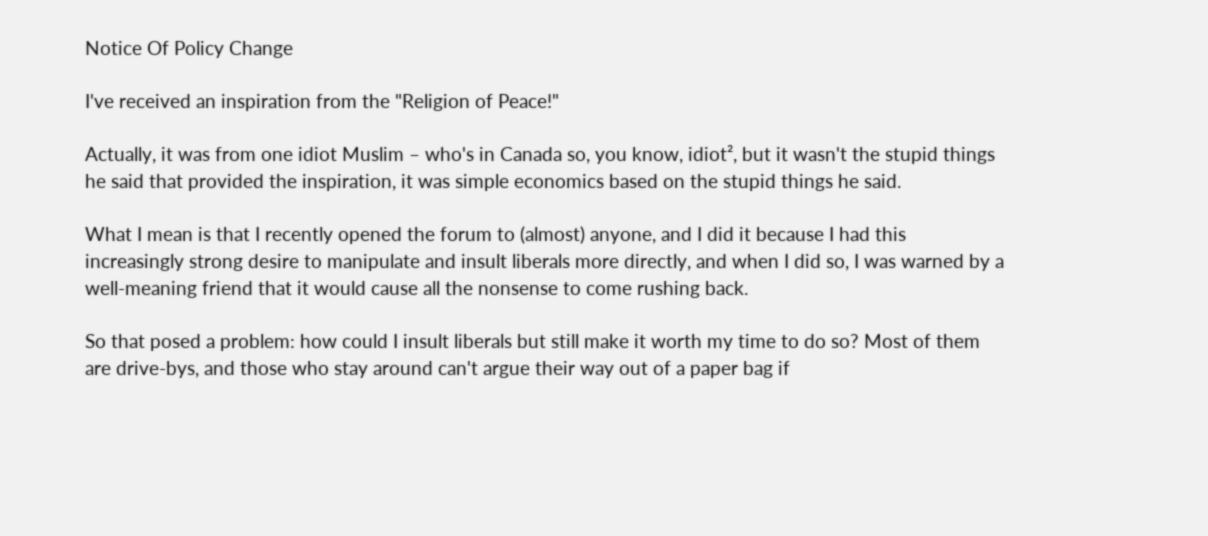Notice Of Policy Change

I've received an inspiration from the "Religion of Peace!"

Actually, it was from one idiot Muslim – who's in Canada so, you know, idiot², but it wasn't the stupid things he said that provided the inspiration, it was simple economics based on the stupid things he said.

What I mean is that I recently opened the forum to (almost) anyone, and I did it because I had this increasingly strong desire to manipulate and insult liberals more directly, and when I did so, I was warned by a well-meaning friend that it would cause all the nonsense to come rushing back.

So that posed a problem: how could I insult liberals but still make it worth my time to do so? Most of them are drive-bys, and those who stay around can't argue their way out of a paper bag if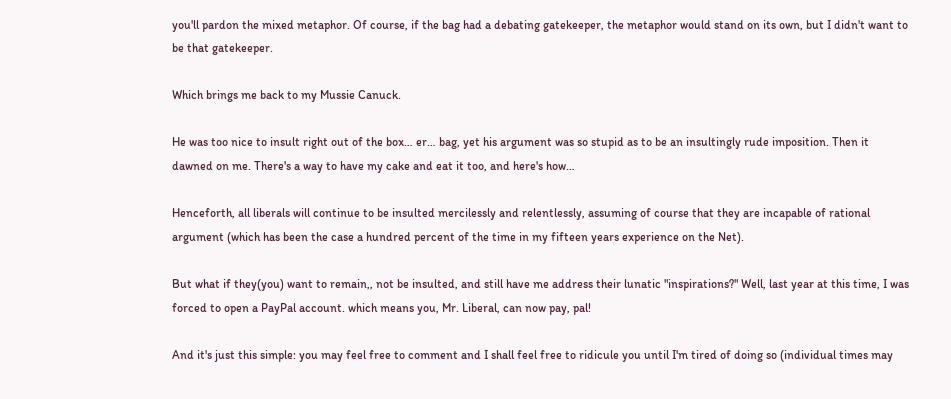you'll pardon the mixed metaphor. Of course, if the bag had a debating gatekeeper, the metaphor would stand on its own, but I didn't want to be that gatekeeper.

Which brings me back to my Mussie Canuck.

He was too nice to insult right out of the box… er… bag, yet his argument was so stupid as to be an insultingly rude imposition. Then it dawned on me. There's a way to have my cake and eat it too, and here's how…

Henceforth, all liberals will continue to be insulted mercilessly and relentlessly, assuming of course that they are incapable of rational argument (which has been the case a hundred percent of the time in my fifteen years experience on the Net).

But what if they(you) want to remain,, not be insulted, and still have me address their lunatic "inspirations?" Well, last year at this time, I was forced to open a PayPal account. which means you, Mr. Liberal, can now pay, pal!

And it's just this simple: you may feel free to comment and I shall feel free to ridicule you until I'm tired of doing so (individual times may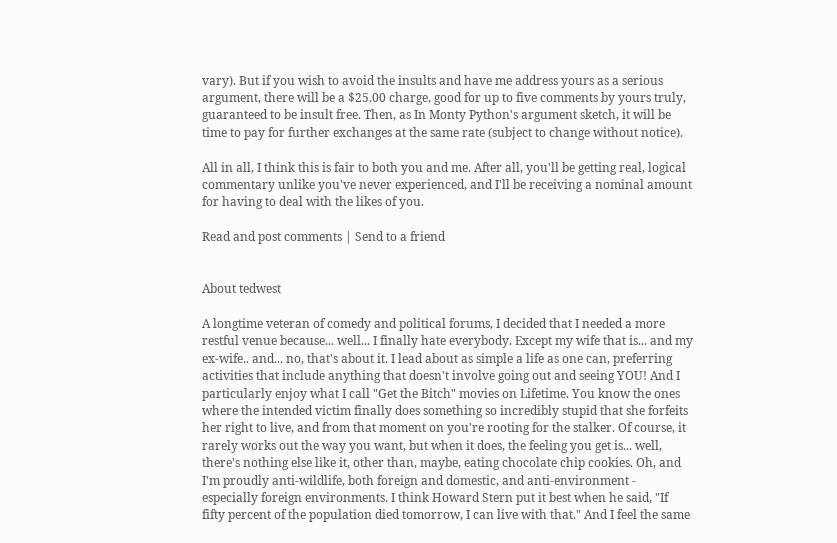vary). But if you wish to avoid the insults and have me address yours as a serious argument, there will be a $25.00 charge, good for up to five comments by yours truly, guaranteed to be insult free. Then, as In Monty Python's argument sketch, it will be time to pay for further exchanges at the same rate (subject to change without notice).

All in all, I think this is fair to both you and me. After all, you'll be getting real, logical commentary unlike you've never experienced, and I'll be receiving a nominal amount for having to deal with the likes of you.

Read and post comments | Send to a friend


About tedwest

A longtime veteran of comedy and political forums, I decided that I needed a more restful venue because... well... I finally hate everybody. Except my wife that is... and my ex-wife.. and... no, that's about it. I lead about as simple a life as one can, preferring activities that include anything that doesn't involve going out and seeing YOU! And I particularly enjoy what I call "Get the Bitch" movies on Lifetime. You know the ones where the intended victim finally does something so incredibly stupid that she forfeits her right to live, and from that moment on you're rooting for the stalker. Of course, it rarely works out the way you want, but when it does, the feeling you get is... well, there's nothing else like it, other than, maybe, eating chocolate chip cookies. Oh, and I'm proudly anti-wildlife, both foreign and domestic, and anti-environment - especially foreign environments. I think Howard Stern put it best when he said, "If fifty percent of the population died tomorrow, I can live with that." And I feel the same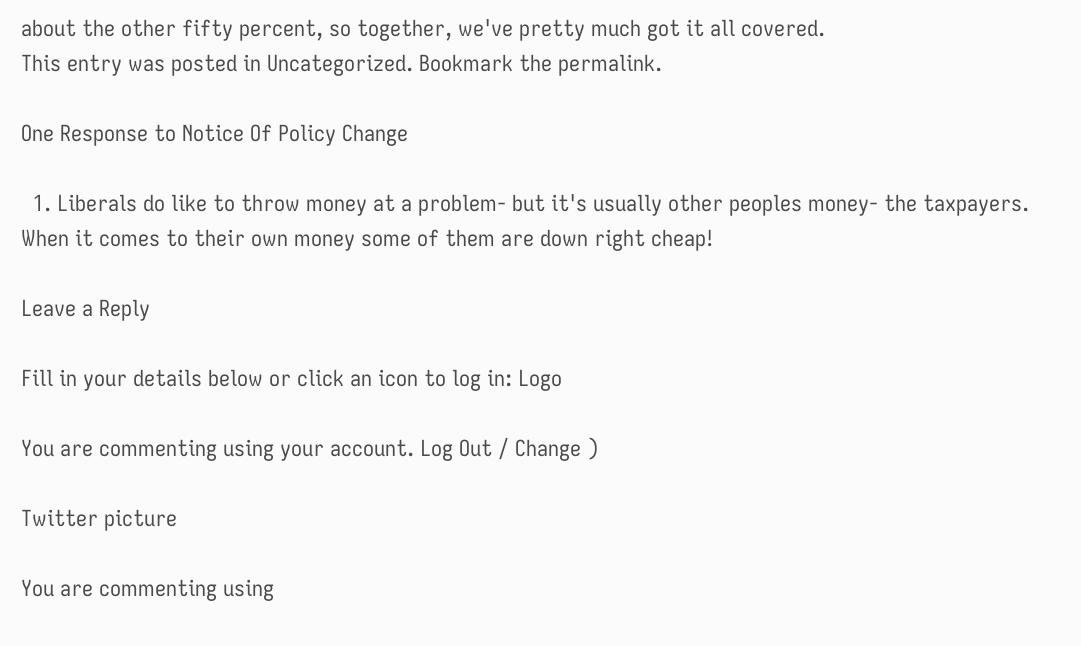about the other fifty percent, so together, we've pretty much got it all covered.
This entry was posted in Uncategorized. Bookmark the permalink.

One Response to Notice Of Policy Change

  1. Liberals do like to throw money at a problem- but it's usually other peoples money- the taxpayers. When it comes to their own money some of them are down right cheap!

Leave a Reply

Fill in your details below or click an icon to log in: Logo

You are commenting using your account. Log Out / Change )

Twitter picture

You are commenting using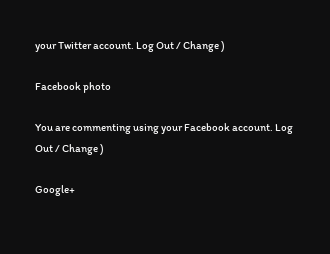your Twitter account. Log Out / Change )

Facebook photo

You are commenting using your Facebook account. Log Out / Change )

Google+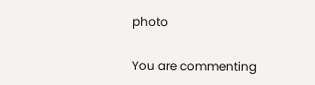photo

You are commenting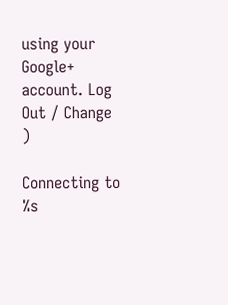using your Google+ account. Log Out / Change )

Connecting to %s